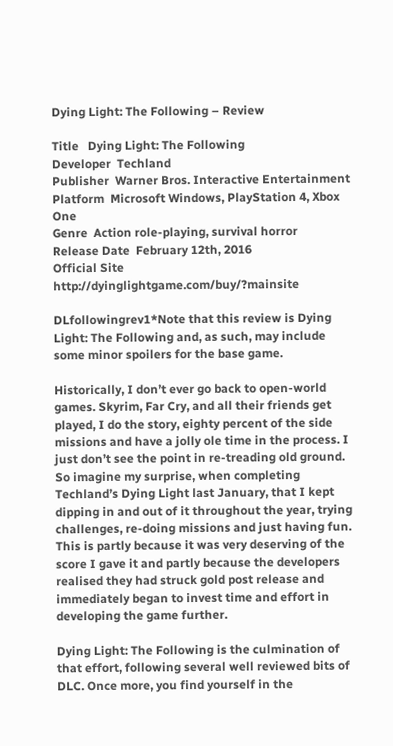Dying Light: The Following – Review

Title   Dying Light: The Following
Developer  Techland
Publisher  Warner Bros. Interactive Entertainment
Platform  Microsoft Windows, PlayStation 4, Xbox One
Genre  Action role-playing, survival horror
Release Date  February 12th, 2016
Official Site  http://dyinglightgame.com/buy/?mainsite

DLfollowingrev1*Note that this review is Dying Light: The Following and, as such, may include some minor spoilers for the base game.

Historically, I don’t ever go back to open-world games. Skyrim, Far Cry, and all their friends get played, I do the story, eighty percent of the side missions and have a jolly ole time in the process. I just don’t see the point in re-treading old ground. So imagine my surprise, when completing Techland’s Dying Light last January, that I kept dipping in and out of it throughout the year, trying challenges, re-doing missions and just having fun. This is partly because it was very deserving of the score I gave it and partly because the developers realised they had struck gold post release and immediately began to invest time and effort in developing the game further.

Dying Light: The Following is the culmination of that effort, following several well reviewed bits of DLC. Once more, you find yourself in the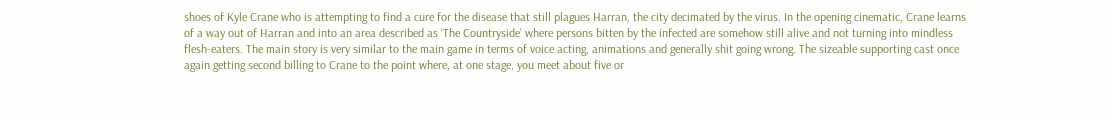shoes of Kyle Crane who is attempting to find a cure for the disease that still plagues Harran, the city decimated by the virus. In the opening cinematic, Crane learns of a way out of Harran and into an area described as ‘The Countryside’ where persons bitten by the infected are somehow still alive and not turning into mindless flesh-eaters. The main story is very similar to the main game in terms of voice acting, animations and generally shit going wrong. The sizeable supporting cast once again getting second billing to Crane to the point where, at one stage, you meet about five or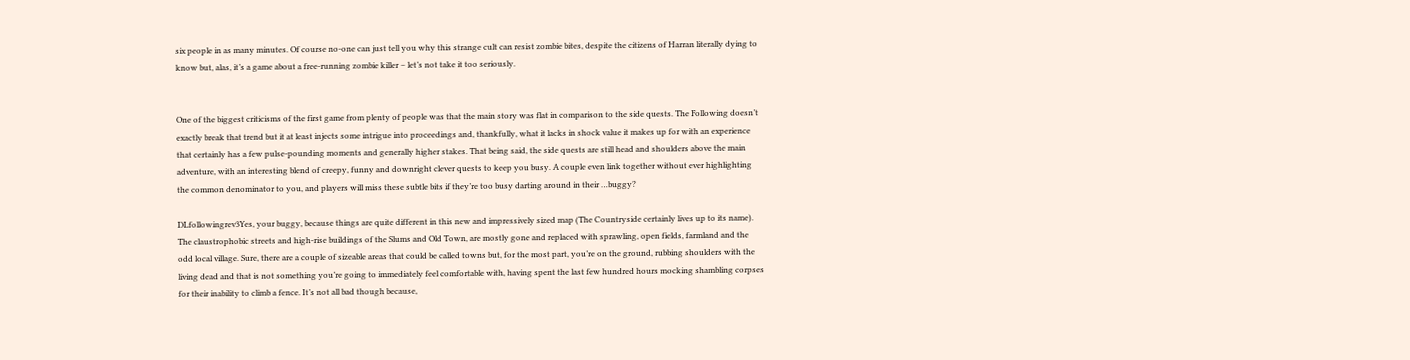six people in as many minutes. Of course no-one can just tell you why this strange cult can resist zombie bites, despite the citizens of Harran literally dying to know but, alas, it’s a game about a free-running zombie killer – let’s not take it too seriously.


One of the biggest criticisms of the first game from plenty of people was that the main story was flat in comparison to the side quests. The Following doesn’t exactly break that trend but it at least injects some intrigue into proceedings and, thankfully, what it lacks in shock value it makes up for with an experience that certainly has a few pulse-pounding moments and generally higher stakes. That being said, the side quests are still head and shoulders above the main adventure, with an interesting blend of creepy, funny and downright clever quests to keep you busy. A couple even link together without ever highlighting the common denominator to you, and players will miss these subtle bits if they’re too busy darting around in their …buggy?

DLfollowingrev3Yes, your buggy, because things are quite different in this new and impressively sized map (The Countryside certainly lives up to its name). The claustrophobic streets and high-rise buildings of the Slums and Old Town, are mostly gone and replaced with sprawling, open fields, farmland and the odd local village. Sure, there are a couple of sizeable areas that could be called towns but, for the most part, you’re on the ground, rubbing shoulders with the living dead and that is not something you’re going to immediately feel comfortable with, having spent the last few hundred hours mocking shambling corpses for their inability to climb a fence. It’s not all bad though because,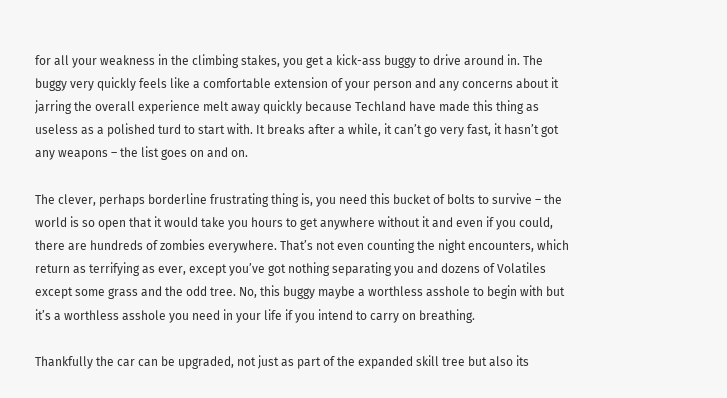for all your weakness in the climbing stakes, you get a kick-ass buggy to drive around in. The buggy very quickly feels like a comfortable extension of your person and any concerns about it jarring the overall experience melt away quickly because Techland have made this thing as useless as a polished turd to start with. It breaks after a while, it can’t go very fast, it hasn’t got any weapons – the list goes on and on.

The clever, perhaps borderline frustrating thing is, you need this bucket of bolts to survive – the world is so open that it would take you hours to get anywhere without it and even if you could, there are hundreds of zombies everywhere. That’s not even counting the night encounters, which return as terrifying as ever, except you’ve got nothing separating you and dozens of Volatiles except some grass and the odd tree. No, this buggy maybe a worthless asshole to begin with but it’s a worthless asshole you need in your life if you intend to carry on breathing.

Thankfully the car can be upgraded, not just as part of the expanded skill tree but also its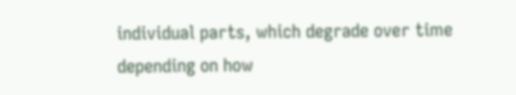individual parts, which degrade over time depending on how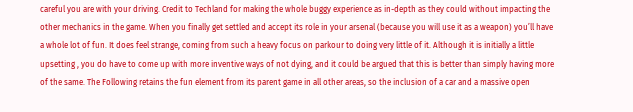careful you are with your driving. Credit to Techland for making the whole buggy experience as in-depth as they could without impacting the other mechanics in the game. When you finally get settled and accept its role in your arsenal (because you will use it as a weapon) you’ll have a whole lot of fun. It does feel strange, coming from such a heavy focus on parkour to doing very little of it. Although it is initially a little upsetting , you do have to come up with more inventive ways of not dying, and it could be argued that this is better than simply having more of the same. The Following retains the fun element from its parent game in all other areas, so the inclusion of a car and a massive open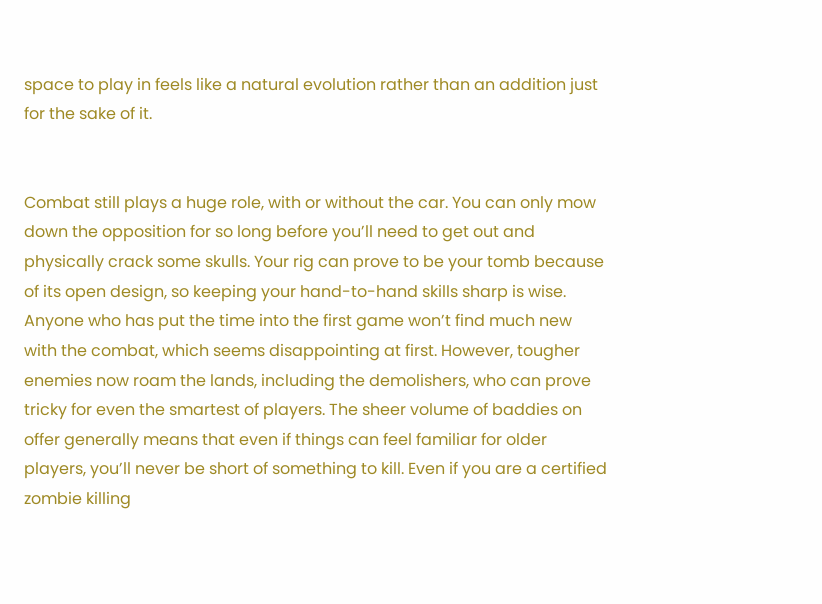space to play in feels like a natural evolution rather than an addition just for the sake of it.


Combat still plays a huge role, with or without the car. You can only mow down the opposition for so long before you’ll need to get out and physically crack some skulls. Your rig can prove to be your tomb because of its open design, so keeping your hand-to-hand skills sharp is wise. Anyone who has put the time into the first game won’t find much new with the combat, which seems disappointing at first. However, tougher enemies now roam the lands, including the demolishers, who can prove tricky for even the smartest of players. The sheer volume of baddies on offer generally means that even if things can feel familiar for older players, you’ll never be short of something to kill. Even if you are a certified zombie killing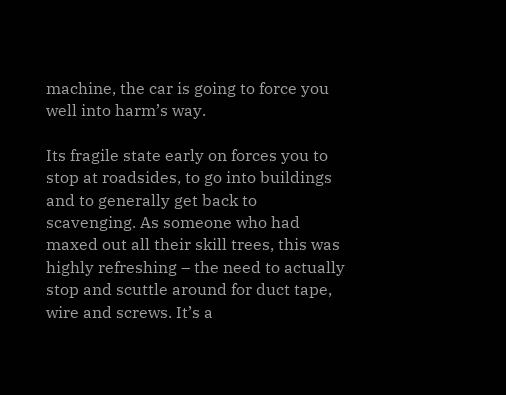machine, the car is going to force you well into harm’s way.

Its fragile state early on forces you to stop at roadsides, to go into buildings and to generally get back to scavenging. As someone who had maxed out all their skill trees, this was highly refreshing – the need to actually stop and scuttle around for duct tape, wire and screws. It’s a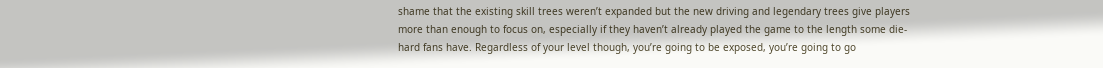shame that the existing skill trees weren’t expanded but the new driving and legendary trees give players more than enough to focus on, especially if they haven’t already played the game to the length some die-hard fans have. Regardless of your level though, you’re going to be exposed, you’re going to go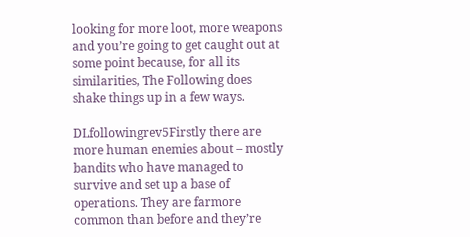looking for more loot, more weapons and you’re going to get caught out at some point because, for all its similarities, The Following does shake things up in a few ways.

DLfollowingrev5Firstly there are more human enemies about – mostly bandits who have managed to survive and set up a base of operations. They are farmore common than before and they’re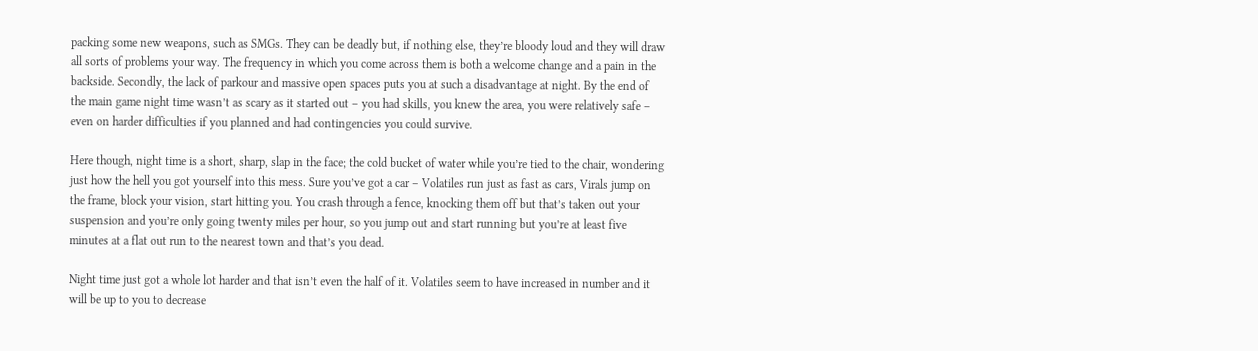packing some new weapons, such as SMGs. They can be deadly but, if nothing else, they’re bloody loud and they will draw all sorts of problems your way. The frequency in which you come across them is both a welcome change and a pain in the backside. Secondly, the lack of parkour and massive open spaces puts you at such a disadvantage at night. By the end of the main game night time wasn’t as scary as it started out – you had skills, you knew the area, you were relatively safe – even on harder difficulties if you planned and had contingencies you could survive.

Here though, night time is a short, sharp, slap in the face; the cold bucket of water while you’re tied to the chair, wondering just how the hell you got yourself into this mess. Sure you’ve got a car – Volatiles run just as fast as cars, Virals jump on the frame, block your vision, start hitting you. You crash through a fence, knocking them off but that’s taken out your suspension and you’re only going twenty miles per hour, so you jump out and start running but you’re at least five minutes at a flat out run to the nearest town and that’s you dead.

Night time just got a whole lot harder and that isn’t even the half of it. Volatiles seem to have increased in number and it will be up to you to decrease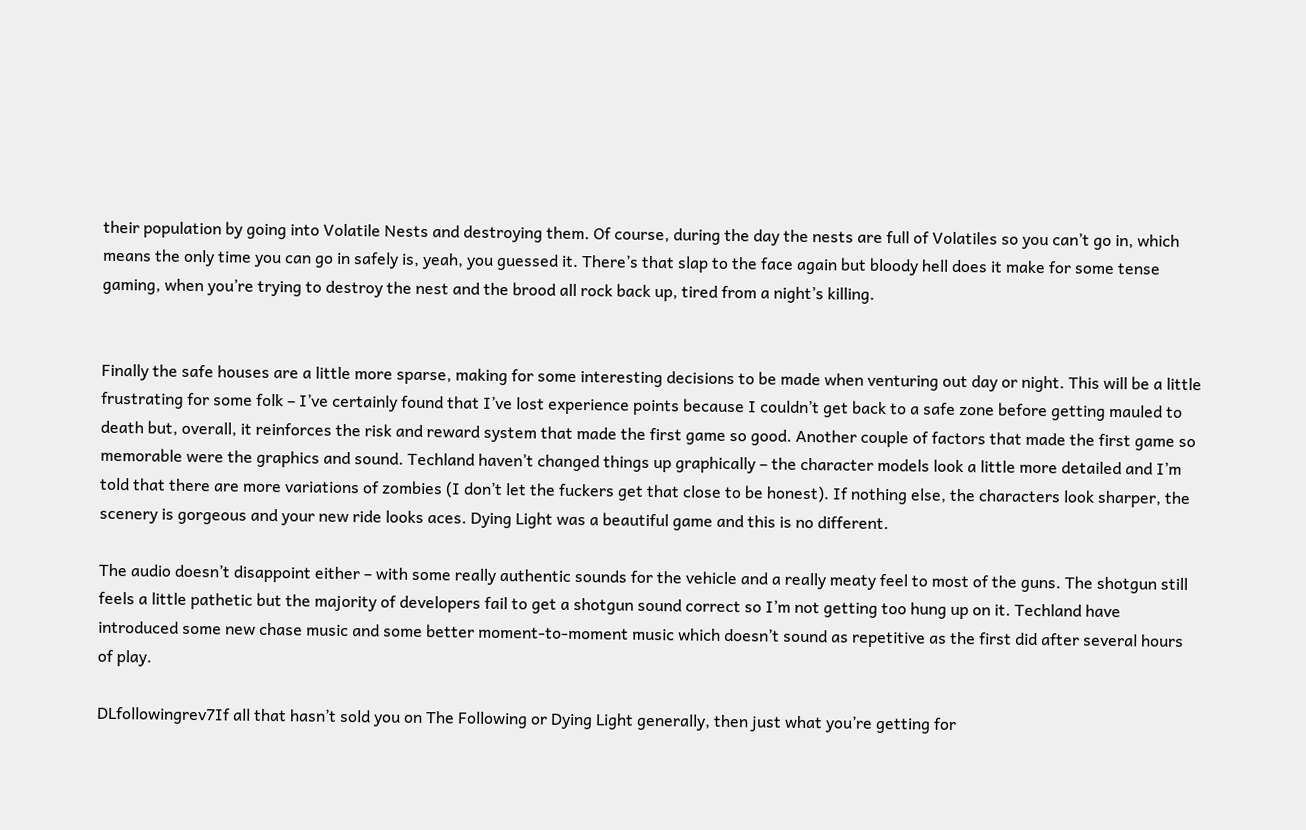their population by going into Volatile Nests and destroying them. Of course, during the day the nests are full of Volatiles so you can’t go in, which means the only time you can go in safely is, yeah, you guessed it. There’s that slap to the face again but bloody hell does it make for some tense gaming, when you’re trying to destroy the nest and the brood all rock back up, tired from a night’s killing.


Finally the safe houses are a little more sparse, making for some interesting decisions to be made when venturing out day or night. This will be a little frustrating for some folk – I’ve certainly found that I’ve lost experience points because I couldn’t get back to a safe zone before getting mauled to death but, overall, it reinforces the risk and reward system that made the first game so good. Another couple of factors that made the first game so memorable were the graphics and sound. Techland haven’t changed things up graphically – the character models look a little more detailed and I’m told that there are more variations of zombies (I don’t let the fuckers get that close to be honest). If nothing else, the characters look sharper, the scenery is gorgeous and your new ride looks aces. Dying Light was a beautiful game and this is no different.

The audio doesn’t disappoint either – with some really authentic sounds for the vehicle and a really meaty feel to most of the guns. The shotgun still feels a little pathetic but the majority of developers fail to get a shotgun sound correct so I’m not getting too hung up on it. Techland have introduced some new chase music and some better moment-to-moment music which doesn’t sound as repetitive as the first did after several hours of play.

DLfollowingrev7If all that hasn’t sold you on The Following or Dying Light generally, then just what you’re getting for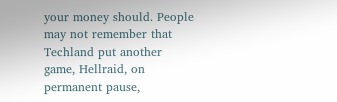your money should. People may not remember that Techland put another game, Hellraid, on permanent pause,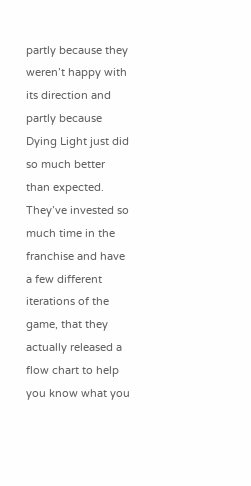partly because they weren’t happy with its direction and partly because Dying Light just did so much better than expected. They’ve invested so much time in the franchise and have a few different iterations of the game, that they actually released a flow chart to help you know what you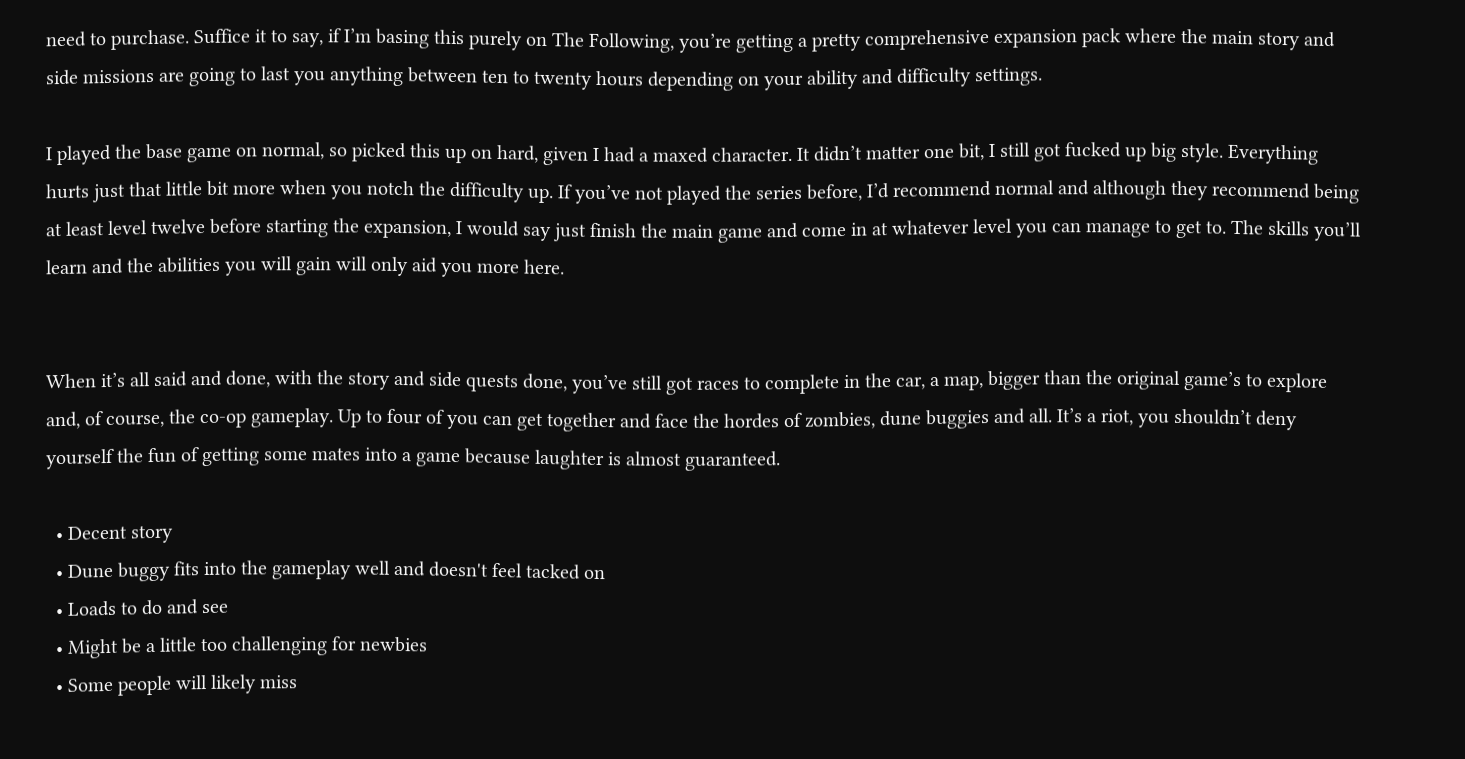need to purchase. Suffice it to say, if I’m basing this purely on The Following, you’re getting a pretty comprehensive expansion pack where the main story and side missions are going to last you anything between ten to twenty hours depending on your ability and difficulty settings.

I played the base game on normal, so picked this up on hard, given I had a maxed character. It didn’t matter one bit, I still got fucked up big style. Everything hurts just that little bit more when you notch the difficulty up. If you’ve not played the series before, I’d recommend normal and although they recommend being at least level twelve before starting the expansion, I would say just finish the main game and come in at whatever level you can manage to get to. The skills you’ll learn and the abilities you will gain will only aid you more here.


When it’s all said and done, with the story and side quests done, you’ve still got races to complete in the car, a map, bigger than the original game’s to explore and, of course, the co-op gameplay. Up to four of you can get together and face the hordes of zombies, dune buggies and all. It’s a riot, you shouldn’t deny yourself the fun of getting some mates into a game because laughter is almost guaranteed.

  • Decent story
  • Dune buggy fits into the gameplay well and doesn't feel tacked on
  • Loads to do and see
  • Might be a little too challenging for newbies
  • Some people will likely miss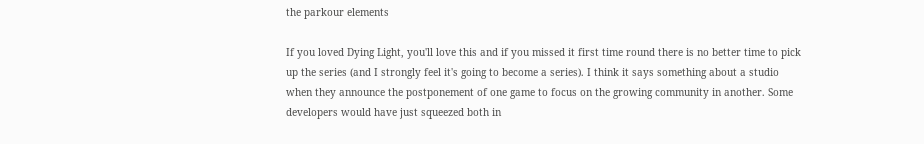the parkour elements

If you loved Dying Light, you'll love this and if you missed it first time round there is no better time to pick up the series (and I strongly feel it's going to become a series). I think it says something about a studio when they announce the postponement of one game to focus on the growing community in another. Some developers would have just squeezed both in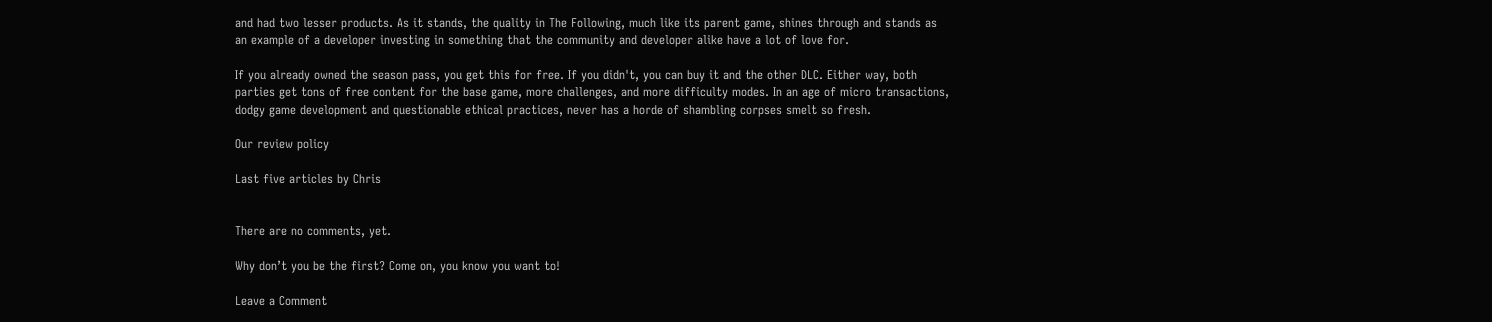and had two lesser products. As it stands, the quality in The Following, much like its parent game, shines through and stands as an example of a developer investing in something that the community and developer alike have a lot of love for.

If you already owned the season pass, you get this for free. If you didn't, you can buy it and the other DLC. Either way, both parties get tons of free content for the base game, more challenges, and more difficulty modes. In an age of micro transactions, dodgy game development and questionable ethical practices, never has a horde of shambling corpses smelt so fresh.

Our review policy

Last five articles by Chris


There are no comments, yet.

Why don’t you be the first? Come on, you know you want to!

Leave a Comment